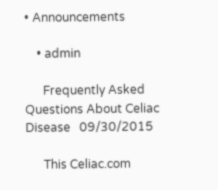• Announcements

    • admin

      Frequently Asked Questions About Celiac Disease   09/30/2015

      This Celiac.com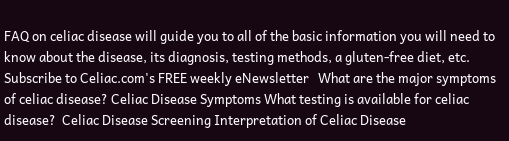FAQ on celiac disease will guide you to all of the basic information you will need to know about the disease, its diagnosis, testing methods, a gluten-free diet, etc.   Subscribe to Celiac.com's FREE weekly eNewsletter   What are the major symptoms of celiac disease? Celiac Disease Symptoms What testing is available for celiac disease?  Celiac Disease Screening Interpretation of Celiac Disease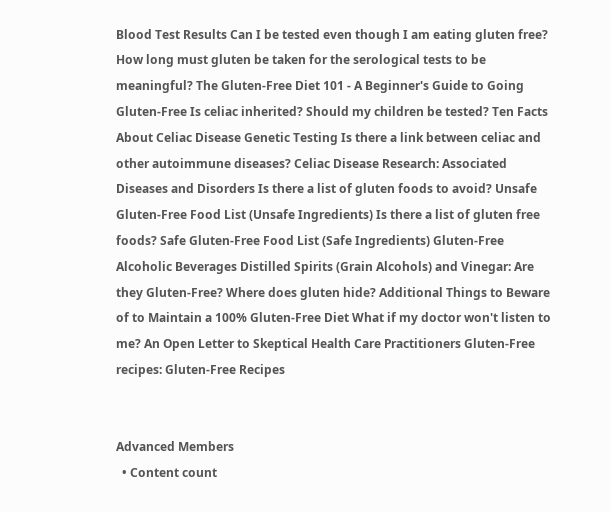Blood Test Results Can I be tested even though I am eating gluten free? How long must gluten be taken for the serological tests to be meaningful? The Gluten-Free Diet 101 - A Beginner's Guide to Going Gluten-Free Is celiac inherited? Should my children be tested? Ten Facts About Celiac Disease Genetic Testing Is there a link between celiac and other autoimmune diseases? Celiac Disease Research: Associated Diseases and Disorders Is there a list of gluten foods to avoid? Unsafe Gluten-Free Food List (Unsafe Ingredients) Is there a list of gluten free foods? Safe Gluten-Free Food List (Safe Ingredients) Gluten-Free Alcoholic Beverages Distilled Spirits (Grain Alcohols) and Vinegar: Are they Gluten-Free? Where does gluten hide? Additional Things to Beware of to Maintain a 100% Gluten-Free Diet What if my doctor won't listen to me? An Open Letter to Skeptical Health Care Practitioners Gluten-Free recipes: Gluten-Free Recipes


Advanced Members
  • Content count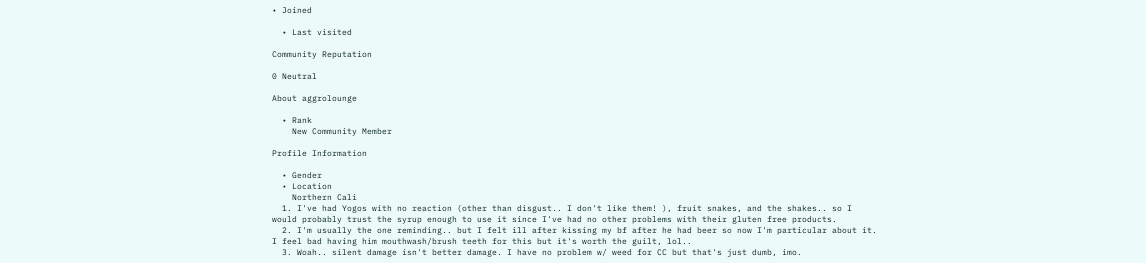• Joined

  • Last visited

Community Reputation

0 Neutral

About aggrolounge

  • Rank
    New Community Member

Profile Information

  • Gender
  • Location
    Northern Cali
  1. I've had Yogos with no reaction (other than disgust.. I don't like them! ), fruit snakes, and the shakes.. so I would probably trust the syrup enough to use it since I've had no other problems with their gluten free products.
  2. I'm usually the one reminding.. but I felt ill after kissing my bf after he had beer so now I'm particular about it. I feel bad having him mouthwash/brush teeth for this but it's worth the guilt, lol..
  3. Woah.. silent damage isn't better damage. I have no problem w/ weed for CC but that's just dumb, imo.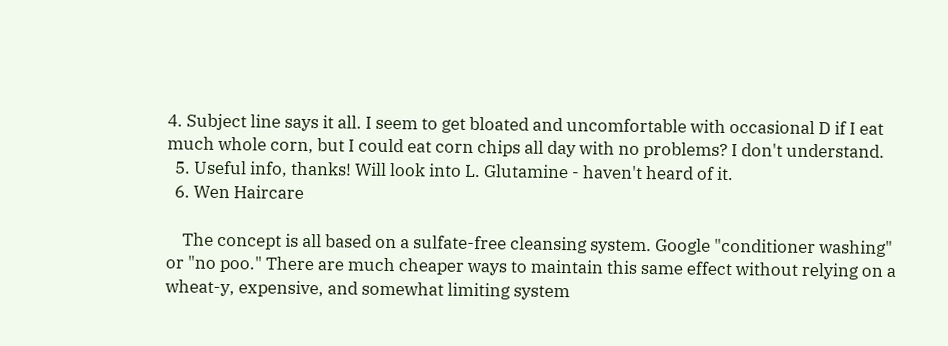4. Subject line says it all. I seem to get bloated and uncomfortable with occasional D if I eat much whole corn, but I could eat corn chips all day with no problems? I don't understand.
  5. Useful info, thanks! Will look into L. Glutamine - haven't heard of it.
  6. Wen Haircare

    The concept is all based on a sulfate-free cleansing system. Google "conditioner washing" or "no poo." There are much cheaper ways to maintain this same effect without relying on a wheat-y, expensive, and somewhat limiting system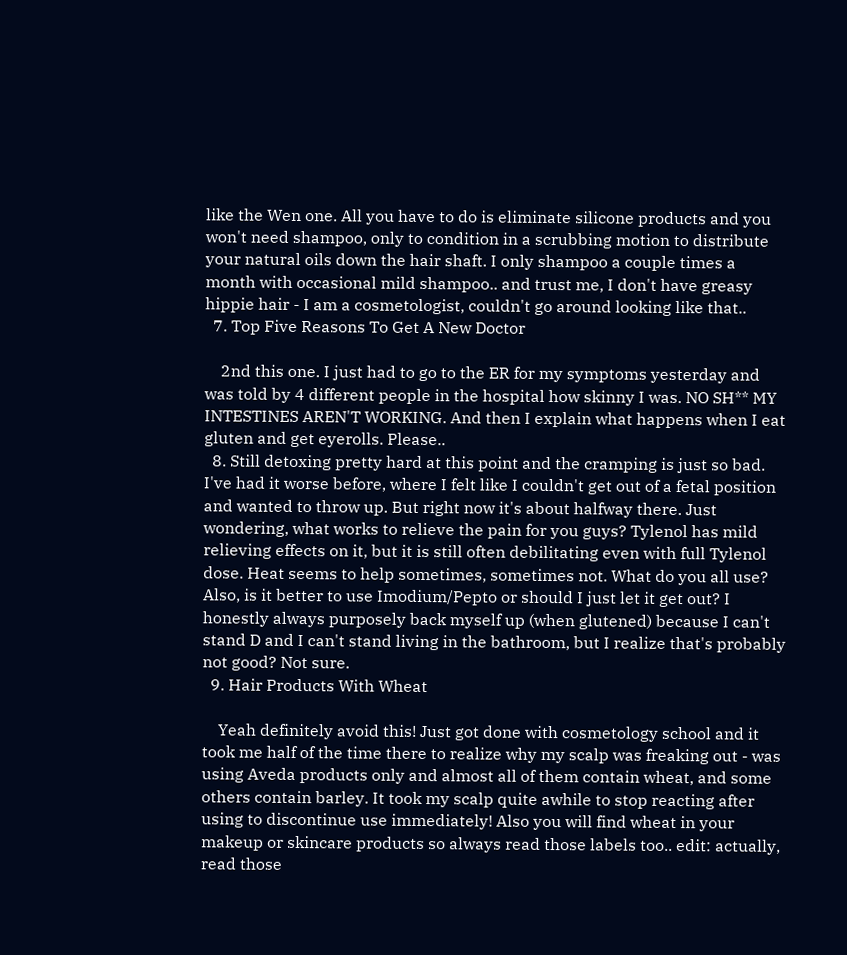like the Wen one. All you have to do is eliminate silicone products and you won't need shampoo, only to condition in a scrubbing motion to distribute your natural oils down the hair shaft. I only shampoo a couple times a month with occasional mild shampoo.. and trust me, I don't have greasy hippie hair - I am a cosmetologist, couldn't go around looking like that..
  7. Top Five Reasons To Get A New Doctor

    2nd this one. I just had to go to the ER for my symptoms yesterday and was told by 4 different people in the hospital how skinny I was. NO SH** MY INTESTINES AREN'T WORKING. And then I explain what happens when I eat gluten and get eyerolls. Please..
  8. Still detoxing pretty hard at this point and the cramping is just so bad. I've had it worse before, where I felt like I couldn't get out of a fetal position and wanted to throw up. But right now it's about halfway there. Just wondering, what works to relieve the pain for you guys? Tylenol has mild relieving effects on it, but it is still often debilitating even with full Tylenol dose. Heat seems to help sometimes, sometimes not. What do you all use? Also, is it better to use Imodium/Pepto or should I just let it get out? I honestly always purposely back myself up (when glutened) because I can't stand D and I can't stand living in the bathroom, but I realize that's probably not good? Not sure.
  9. Hair Products With Wheat

    Yeah definitely avoid this! Just got done with cosmetology school and it took me half of the time there to realize why my scalp was freaking out - was using Aveda products only and almost all of them contain wheat, and some others contain barley. It took my scalp quite awhile to stop reacting after using to discontinue use immediately! Also you will find wheat in your makeup or skincare products so always read those labels too.. edit: actually, read those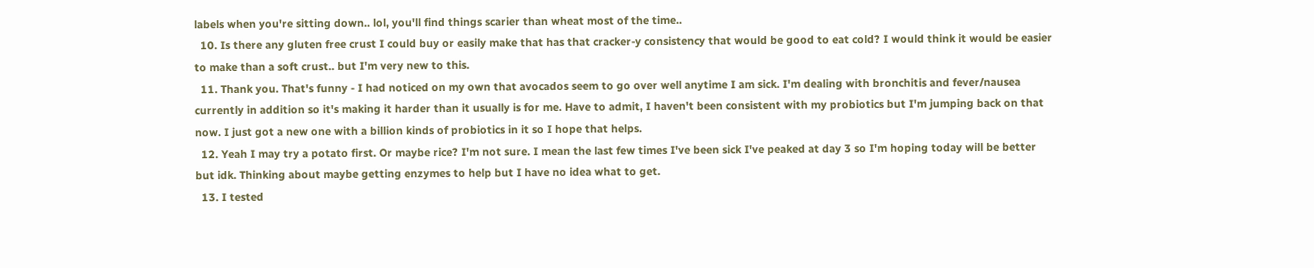labels when you're sitting down.. lol, you'll find things scarier than wheat most of the time..
  10. Is there any gluten free crust I could buy or easily make that has that cracker-y consistency that would be good to eat cold? I would think it would be easier to make than a soft crust.. but I'm very new to this.
  11. Thank you. That's funny - I had noticed on my own that avocados seem to go over well anytime I am sick. I'm dealing with bronchitis and fever/nausea currently in addition so it's making it harder than it usually is for me. Have to admit, I haven't been consistent with my probiotics but I'm jumping back on that now. I just got a new one with a billion kinds of probiotics in it so I hope that helps.
  12. Yeah I may try a potato first. Or maybe rice? I'm not sure. I mean the last few times I've been sick I've peaked at day 3 so I'm hoping today will be better but idk. Thinking about maybe getting enzymes to help but I have no idea what to get.
  13. I tested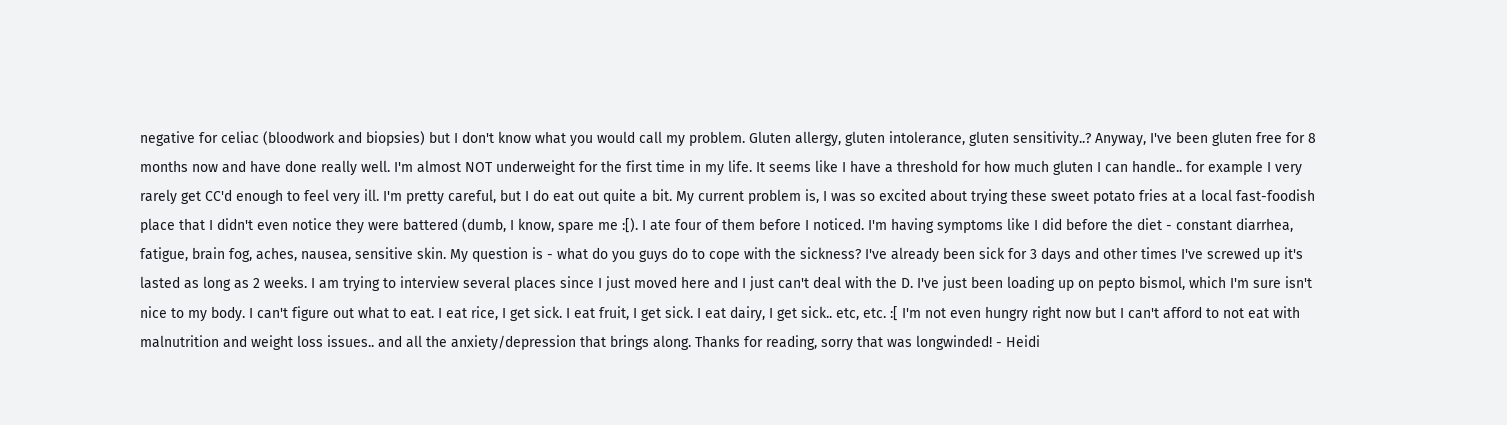negative for celiac (bloodwork and biopsies) but I don't know what you would call my problem. Gluten allergy, gluten intolerance, gluten sensitivity..? Anyway, I've been gluten free for 8 months now and have done really well. I'm almost NOT underweight for the first time in my life. It seems like I have a threshold for how much gluten I can handle.. for example I very rarely get CC'd enough to feel very ill. I'm pretty careful, but I do eat out quite a bit. My current problem is, I was so excited about trying these sweet potato fries at a local fast-foodish place that I didn't even notice they were battered (dumb, I know, spare me :[). I ate four of them before I noticed. I'm having symptoms like I did before the diet - constant diarrhea, fatigue, brain fog, aches, nausea, sensitive skin. My question is - what do you guys do to cope with the sickness? I've already been sick for 3 days and other times I've screwed up it's lasted as long as 2 weeks. I am trying to interview several places since I just moved here and I just can't deal with the D. I've just been loading up on pepto bismol, which I'm sure isn't nice to my body. I can't figure out what to eat. I eat rice, I get sick. I eat fruit, I get sick. I eat dairy, I get sick.. etc, etc. :[ I'm not even hungry right now but I can't afford to not eat with malnutrition and weight loss issues.. and all the anxiety/depression that brings along. Thanks for reading, sorry that was longwinded! - Heidi